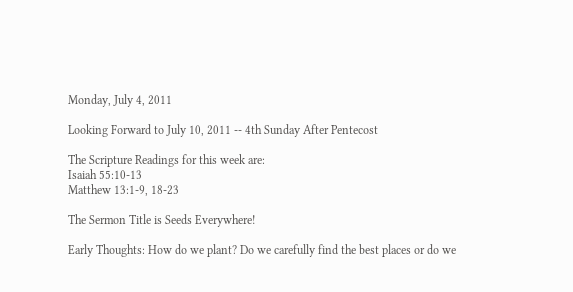Monday, July 4, 2011

Looking Forward to July 10, 2011 -- 4th Sunday After Pentecost

The Scripture Readings for this week are:
Isaiah 55:10-13
Matthew 13:1-9, 18-23

The Sermon Title is Seeds Everywhere!

Early Thoughts: How do we plant? Do we carefully find the best places or do we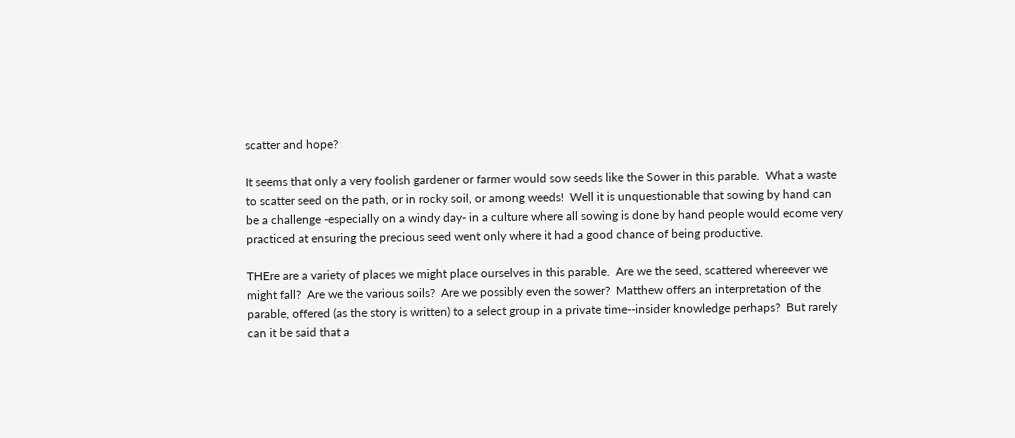scatter and hope?

It seems that only a very foolish gardener or farmer would sow seeds like the Sower in this parable.  What a waste to scatter seed on the path, or in rocky soil, or among weeds!  Well it is unquestionable that sowing by hand can be a challenge -especially on a windy day- in a culture where all sowing is done by hand people would ecome very practiced at ensuring the precious seed went only where it had a good chance of being productive.

THEre are a variety of places we might place ourselves in this parable.  Are we the seed, scattered whereever we might fall?  Are we the various soils?  Are we possibly even the sower?  Matthew offers an interpretation of the parable, offered (as the story is written) to a select group in a private time--insider knowledge perhaps?  But rarely can it be said that a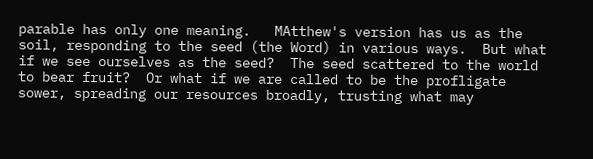parable has only one meaning.   MAtthew's version has us as the soil, responding to the seed (the Word) in various ways.  But what if we see ourselves as the seed?  The seed scattered to the world to bear fruit?  Or what if we are called to be the profligate sower, spreading our resources broadly, trusting what may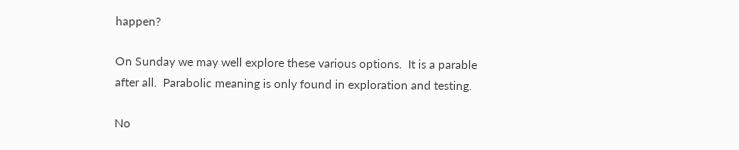happen?

On Sunday we may well explore these various options.  It is a parable after all.  Parabolic meaning is only found in exploration and testing.

No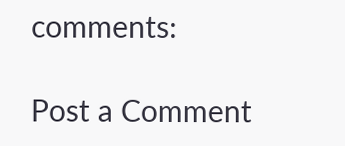comments:

Post a Comment